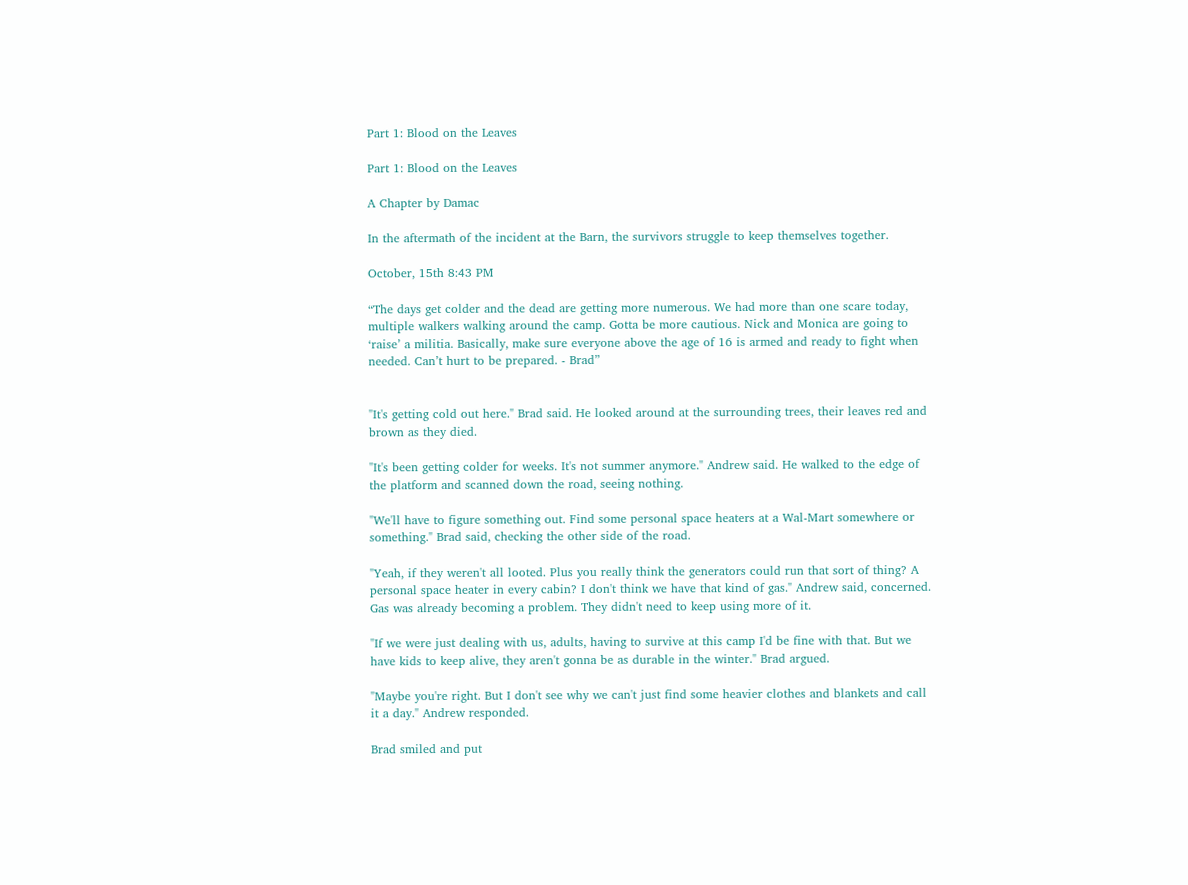Part 1: Blood on the Leaves

Part 1: Blood on the Leaves

A Chapter by Damac

In the aftermath of the incident at the Barn, the survivors struggle to keep themselves together.

October, 15th 8:43 PM

“The days get colder and the dead are getting more numerous. We had more than one scare today, multiple walkers walking around the camp. Gotta be more cautious. Nick and Monica are going to ‘raise’ a militia. Basically, make sure everyone above the age of 16 is armed and ready to fight when needed. Can’t hurt to be prepared. - Brad”


"It's getting cold out here." Brad said. He looked around at the surrounding trees, their leaves red and brown as they died.

"It's been getting colder for weeks. It's not summer anymore." Andrew said. He walked to the edge of the platform and scanned down the road, seeing nothing.

"We'll have to figure something out. Find some personal space heaters at a Wal-Mart somewhere or something." Brad said, checking the other side of the road.

"Yeah, if they weren't all looted. Plus you really think the generators could run that sort of thing? A personal space heater in every cabin? I don't think we have that kind of gas." Andrew said, concerned. Gas was already becoming a problem. They didn't need to keep using more of it.

"If we were just dealing with us, adults, having to survive at this camp I'd be fine with that. But we have kids to keep alive, they aren't gonna be as durable in the winter." Brad argued.

"Maybe you're right. But I don't see why we can't just find some heavier clothes and blankets and call it a day." Andrew responded.

Brad smiled and put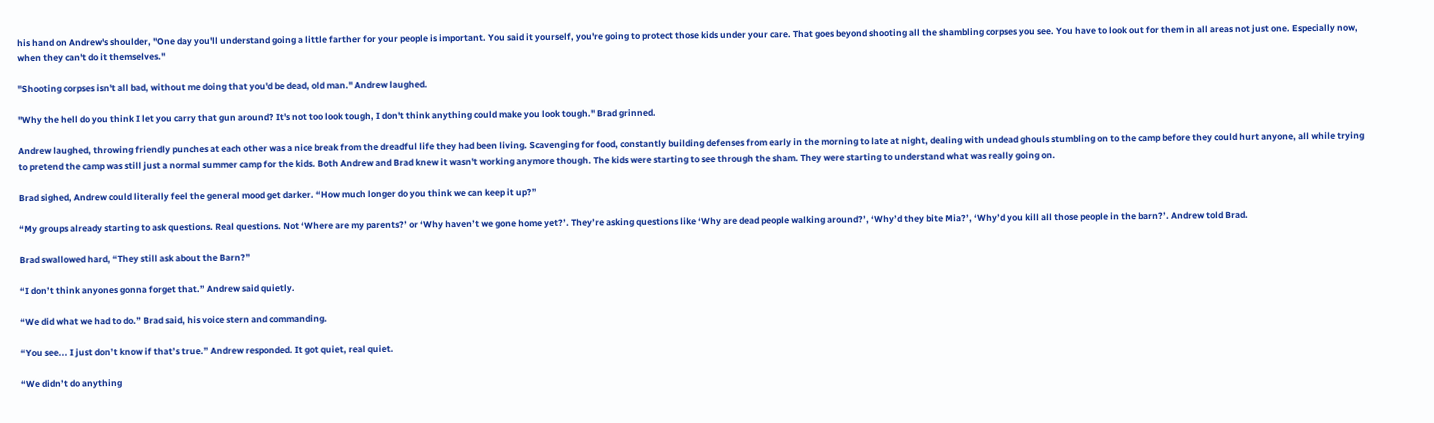his hand on Andrew's shoulder, "One day you'll understand going a little farther for your people is important. You said it yourself, you're going to protect those kids under your care. That goes beyond shooting all the shambling corpses you see. You have to look out for them in all areas not just one. Especially now, when they can't do it themselves."

"Shooting corpses isn't all bad, without me doing that you'd be dead, old man." Andrew laughed.

"Why the hell do you think I let you carry that gun around? It's not too look tough, I don't think anything could make you look tough." Brad grinned.

Andrew laughed, throwing friendly punches at each other was a nice break from the dreadful life they had been living. Scavenging for food, constantly building defenses from early in the morning to late at night, dealing with undead ghouls stumbling on to the camp before they could hurt anyone, all while trying to pretend the camp was still just a normal summer camp for the kids. Both Andrew and Brad knew it wasn't working anymore though. The kids were starting to see through the sham. They were starting to understand what was really going on.

Brad sighed, Andrew could literally feel the general mood get darker. “How much longer do you think we can keep it up?”

“My groups already starting to ask questions. Real questions. Not ‘Where are my parents?’ or ‘Why haven’t we gone home yet?’. They’re asking questions like ‘Why are dead people walking around?’, ‘Why’d they bite Mia?’, ‘Why’d you kill all those people in the barn?’. Andrew told Brad.

Brad swallowed hard, “They still ask about the Barn?”

“I don’t think anyones gonna forget that.” Andrew said quietly.

“We did what we had to do.” Brad said, his voice stern and commanding.

“You see... I just don’t know if that’s true.” Andrew responded. It got quiet, real quiet.

“We didn’t do anything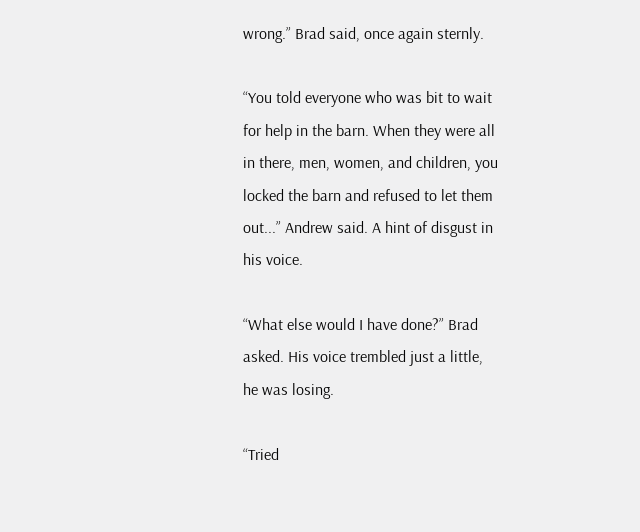wrong.” Brad said, once again sternly.

“You told everyone who was bit to wait for help in the barn. When they were all in there, men, women, and children, you locked the barn and refused to let them out...” Andrew said. A hint of disgust in his voice.

“What else would I have done?” Brad asked. His voice trembled just a little, he was losing.

“Tried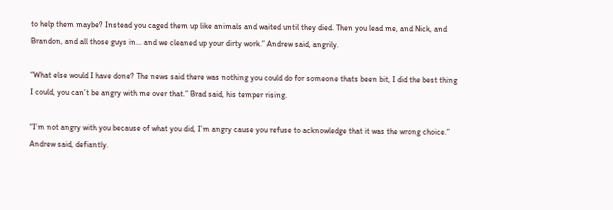to help them maybe? Instead you caged them up like animals and waited until they died. Then you lead me, and Nick, and Brandon, and all those guys in... and we cleaned up your dirty work.” Andrew said, angrily.

“What else would I have done? The news said there was nothing you could do for someone thats been bit, I did the best thing I could, you can’t be angry with me over that.” Brad said, his temper rising.

“I’m not angry with you because of what you did, I’m angry cause you refuse to acknowledge that it was the wrong choice.” Andrew said, defiantly.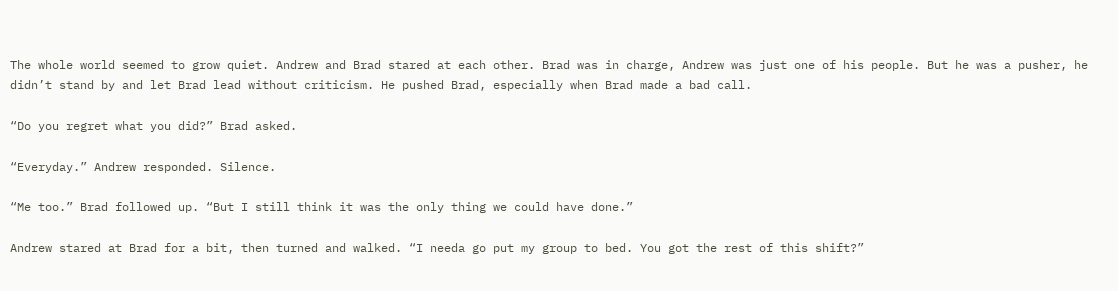The whole world seemed to grow quiet. Andrew and Brad stared at each other. Brad was in charge, Andrew was just one of his people. But he was a pusher, he didn’t stand by and let Brad lead without criticism. He pushed Brad, especially when Brad made a bad call.

“Do you regret what you did?” Brad asked.

“Everyday.” Andrew responded. Silence.

“Me too.” Brad followed up. “But I still think it was the only thing we could have done.”

Andrew stared at Brad for a bit, then turned and walked. “I needa go put my group to bed. You got the rest of this shift?”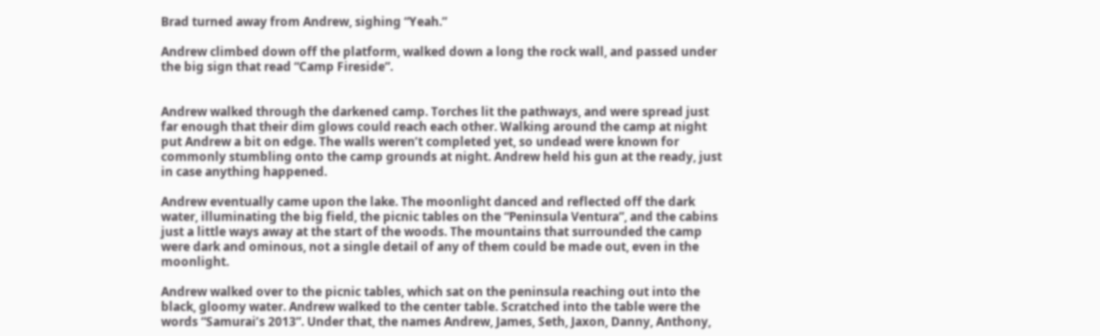Brad turned away from Andrew, sighing “Yeah.”

Andrew climbed down off the platform, walked down a long the rock wall, and passed under the big sign that read “Camp Fireside”.


Andrew walked through the darkened camp. Torches lit the pathways, and were spread just far enough that their dim glows could reach each other. Walking around the camp at night put Andrew a bit on edge. The walls weren’t completed yet, so undead were known for commonly stumbling onto the camp grounds at night. Andrew held his gun at the ready, just in case anything happened.

Andrew eventually came upon the lake. The moonlight danced and reflected off the dark water, illuminating the big field, the picnic tables on the “Peninsula Ventura”, and the cabins just a little ways away at the start of the woods. The mountains that surrounded the camp were dark and ominous, not a single detail of any of them could be made out, even in the moonlight.

Andrew walked over to the picnic tables, which sat on the peninsula reaching out into the black, gloomy water. Andrew walked to the center table. Scratched into the table were the words “Samurai’s 2013”. Under that, the names Andrew, James, Seth, Jaxon, Danny, Anthony,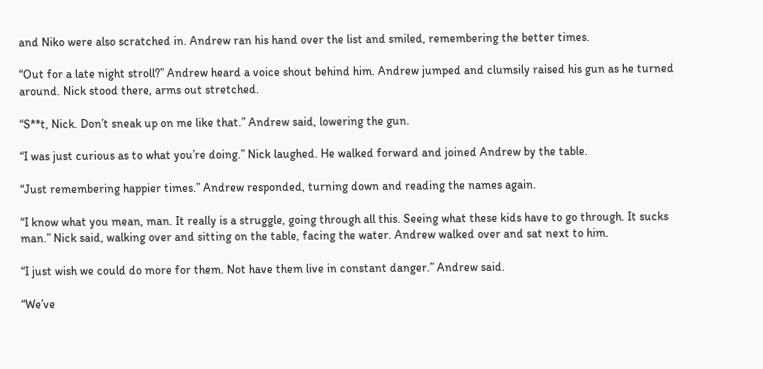and Niko were also scratched in. Andrew ran his hand over the list and smiled, remembering the better times.

“Out for a late night stroll?” Andrew heard a voice shout behind him. Andrew jumped and clumsily raised his gun as he turned around. Nick stood there, arms out stretched.

“S**t, Nick. Don’t sneak up on me like that.” Andrew said, lowering the gun.

“I was just curious as to what you’re doing.” Nick laughed. He walked forward and joined Andrew by the table.

“Just remembering happier times.” Andrew responded, turning down and reading the names again.

“I know what you mean, man. It really is a struggle, going through all this. Seeing what these kids have to go through. It sucks man.” Nick said, walking over and sitting on the table, facing the water. Andrew walked over and sat next to him.

“I just wish we could do more for them. Not have them live in constant danger.” Andrew said.

“We’ve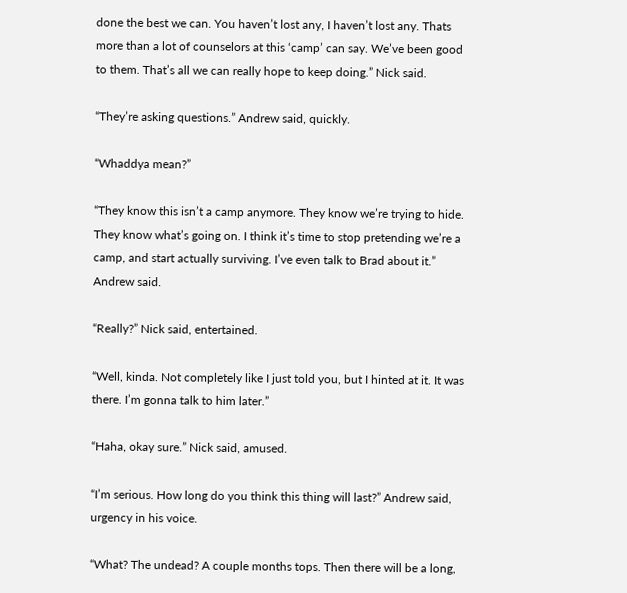done the best we can. You haven’t lost any, I haven’t lost any. Thats more than a lot of counselors at this ‘camp’ can say. We’ve been good to them. That’s all we can really hope to keep doing.” Nick said.

“They’re asking questions.” Andrew said, quickly.

“Whaddya mean?”

“They know this isn’t a camp anymore. They know we’re trying to hide. They know what’s going on. I think it’s time to stop pretending we’re a camp, and start actually surviving. I’ve even talk to Brad about it.” Andrew said.

“Really?” Nick said, entertained.

“Well, kinda. Not completely like I just told you, but I hinted at it. It was there. I’m gonna talk to him later.”

“Haha, okay sure.” Nick said, amused.

“I’m serious. How long do you think this thing will last?” Andrew said, urgency in his voice.

“What? The undead? A couple months tops. Then there will be a long,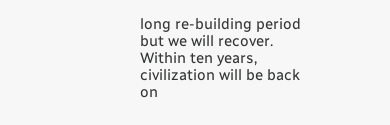long re-building period but we will recover. Within ten years, civilization will be back on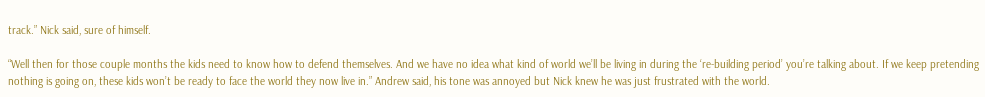track.” Nick said, sure of himself.

“Well then for those couple months the kids need to know how to defend themselves. And we have no idea what kind of world we’ll be living in during the ‘re-building period’ you’re talking about. If we keep pretending nothing is going on, these kids won’t be ready to face the world they now live in.” Andrew said, his tone was annoyed but Nick knew he was just frustrated with the world.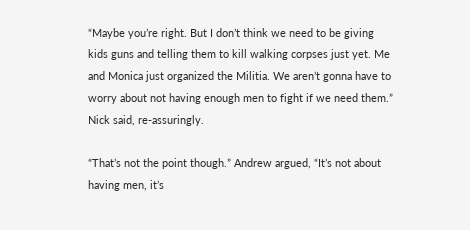“Maybe you’re right. But I don’t think we need to be giving kids guns and telling them to kill walking corpses just yet. Me and Monica just organized the Militia. We aren’t gonna have to worry about not having enough men to fight if we need them.” Nick said, re-assuringly.

“That’s not the point though.” Andrew argued, “It’s not about having men, it’s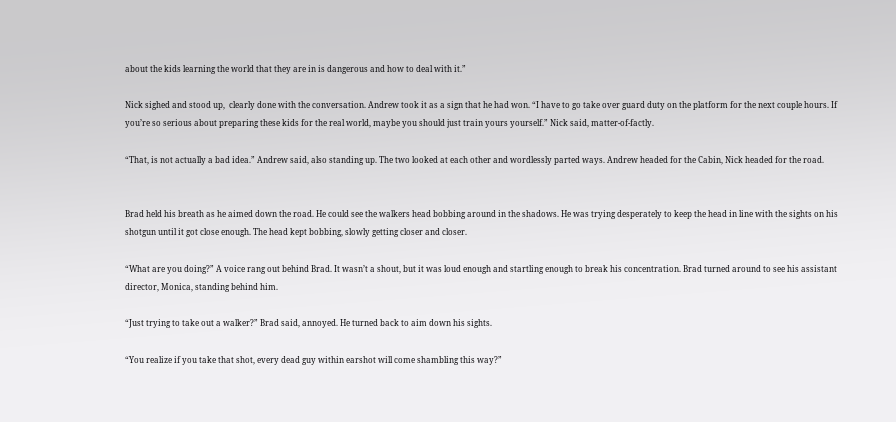about the kids learning the world that they are in is dangerous and how to deal with it.”

Nick sighed and stood up,  clearly done with the conversation. Andrew took it as a sign that he had won. “I have to go take over guard duty on the platform for the next couple hours. If you’re so serious about preparing these kids for the real world, maybe you should just train yours yourself.” Nick said, matter-of-factly.

“That, is not actually a bad idea.” Andrew said, also standing up. The two looked at each other and wordlessly parted ways. Andrew headed for the Cabin, Nick headed for the road.


Brad held his breath as he aimed down the road. He could see the walkers head bobbing around in the shadows. He was trying desperately to keep the head in line with the sights on his shotgun until it got close enough. The head kept bobbing, slowly getting closer and closer.

“What are you doing?” A voice rang out behind Brad. It wasn’t a shout, but it was loud enough and startling enough to break his concentration. Brad turned around to see his assistant director, Monica, standing behind him.

“Just trying to take out a walker?” Brad said, annoyed. He turned back to aim down his sights.

“You realize if you take that shot, every dead guy within earshot will come shambling this way?”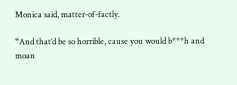Monica said, matter-of-factly.

“And that’d be so horrible, cause you would b***h and moan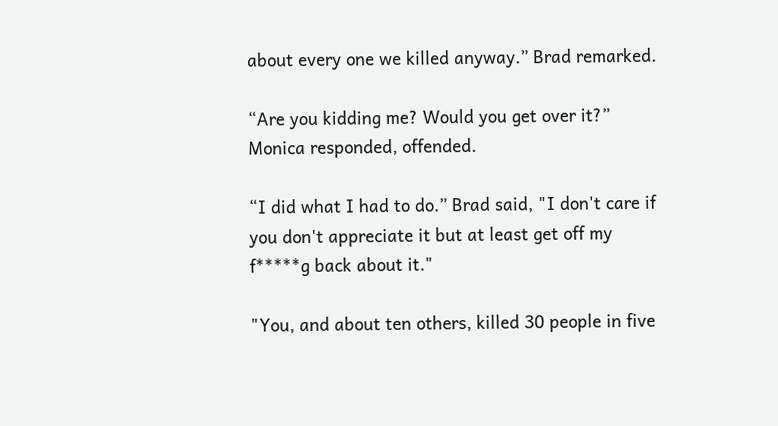about every one we killed anyway.” Brad remarked.

“Are you kidding me? Would you get over it?” Monica responded, offended.

“I did what I had to do.” Brad said, "I don't care if you don't appreciate it but at least get off my f*****g back about it."

"You, and about ten others, killed 30 people in five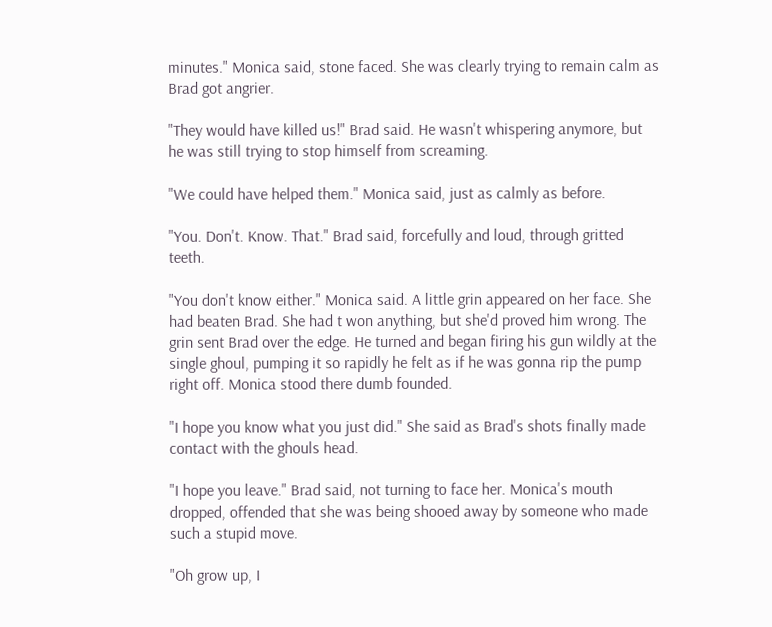minutes." Monica said, stone faced. She was clearly trying to remain calm as Brad got angrier.

"They would have killed us!" Brad said. He wasn't whispering anymore, but he was still trying to stop himself from screaming.

"We could have helped them." Monica said, just as calmly as before.

"You. Don't. Know. That." Brad said, forcefully and loud, through gritted teeth.

"You don't know either." Monica said. A little grin appeared on her face. She had beaten Brad. She had t won anything, but she'd proved him wrong. The grin sent Brad over the edge. He turned and began firing his gun wildly at the single ghoul, pumping it so rapidly he felt as if he was gonna rip the pump right off. Monica stood there dumb founded.

"I hope you know what you just did." She said as Brad's shots finally made contact with the ghouls head.

"I hope you leave." Brad said, not turning to face her. Monica's mouth dropped, offended that she was being shooed away by someone who made such a stupid move.

"Oh grow up, I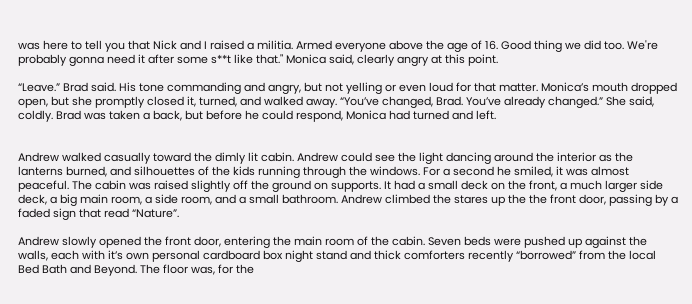was here to tell you that Nick and I raised a militia. Armed everyone above the age of 16. Good thing we did too. We're probably gonna need it after some s**t like that." Monica said, clearly angry at this point.

“Leave.” Brad said. His tone commanding and angry, but not yelling or even loud for that matter. Monica’s mouth dropped open, but she promptly closed it, turned, and walked away. “You’ve changed, Brad. You’ve already changed.” She said, coldly. Brad was taken a back, but before he could respond, Monica had turned and left.


Andrew walked casually toward the dimly lit cabin. Andrew could see the light dancing around the interior as the lanterns burned, and silhouettes of the kids running through the windows. For a second he smiled, it was almost peaceful. The cabin was raised slightly off the ground on supports. It had a small deck on the front, a much larger side deck, a big main room, a side room, and a small bathroom. Andrew climbed the stares up the the front door, passing by a faded sign that read “Nature”.

Andrew slowly opened the front door, entering the main room of the cabin. Seven beds were pushed up against the walls, each with it’s own personal cardboard box night stand and thick comforters recently “borrowed” from the local Bed Bath and Beyond. The floor was, for the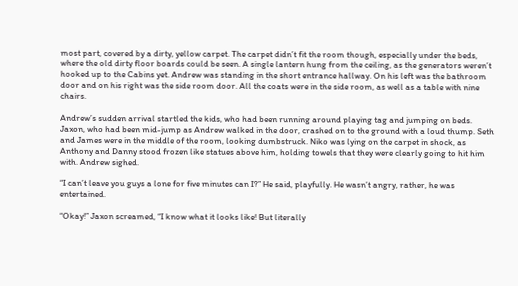most part, covered by a dirty, yellow carpet. The carpet didn’t fit the room though, especially under the beds, where the old dirty floor boards could be seen. A single lantern hung from the ceiling, as the generators weren’t hooked up to the Cabins yet. Andrew was standing in the short entrance hallway. On his left was the bathroom door and on his right was the side room door. All the coats were in the side room, as well as a table with nine chairs.

Andrew’s sudden arrival startled the kids, who had been running around playing tag and jumping on beds. Jaxon, who had been mid-jump as Andrew walked in the door, crashed on to the ground with a loud thump. Seth and James were in the middle of the room, looking dumbstruck. Niko was lying on the carpet in shock, as Anthony and Danny stood frozen like statues above him, holding towels that they were clearly going to hit him with. Andrew sighed.

“I can’t leave you guys a lone for five minutes can I?” He said, playfully. He wasn’t angry, rather, he was entertained.

“Okay!” Jaxon screamed, “I know what it looks like! But literally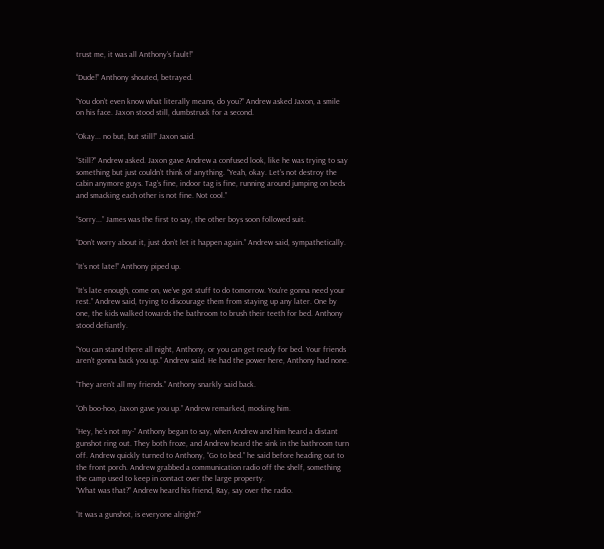trust me, it was all Anthony’s fault!”

“Dude!” Anthony shouted, betrayed.

“You don’t even know what literally means, do you?” Andrew asked Jaxon, a smile on his face. Jaxon stood still, dumbstruck for a second.

“Okay... no but, but still!” Jaxon said.

“Still?” Andrew asked. Jaxon gave Andrew a confused look, like he was trying to say something but just couldn’t think of anything. “Yeah, okay. Let’s not destroy the cabin anymore guys. Tag’s fine, indoor tag is fine, running around jumping on beds and smacking each other is not fine. Not cool.”

“Sorry...” James was the first to say, the other boys soon followed suit.

“Don’t worry about it, just don’t let it happen again.” Andrew said, sympathetically.

“It’s not late!” Anthony piped up.

“It’s late enough, come on, we’ve got stuff to do tomorrow. You’re gonna need your rest.” Andrew said, trying to discourage them from staying up any later. One by one, the kids walked towards the bathroom to brush their teeth for bed. Anthony stood defiantly.

“You can stand there all night, Anthony, or you can get ready for bed. Your friends aren’t gonna back you up.” Andrew said. He had the power here, Anthony had none.

“They aren’t all my friends.” Anthony snarkly said back.

“Oh boo-hoo, Jaxon gave you up.” Andrew remarked, mocking him.

“Hey, he’s not my-” Anthony began to say, when Andrew and him heard a distant gunshot ring out. They both froze, and Andrew heard the sink in the bathroom turn off. Andrew quickly turned to Anthony, “Go to bed.” he said before heading out to the front porch. Andrew grabbed a communication radio off the shelf, something the camp used to keep in contact over the large property.
“What was that?” Andrew heard his friend, Ray, say over the radio.

“It was a gunshot, is everyone alright?”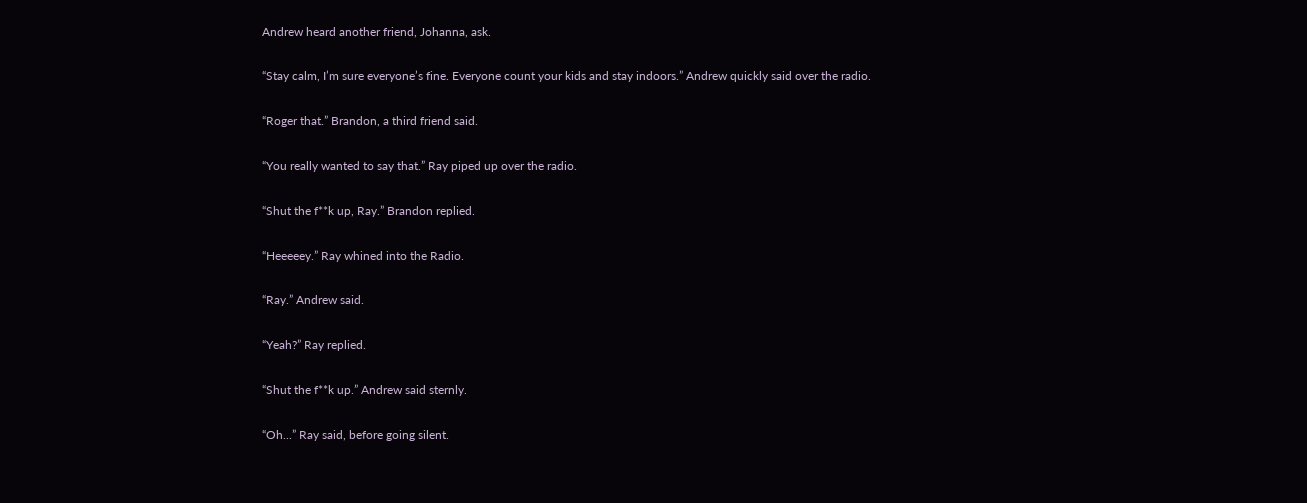Andrew heard another friend, Johanna, ask.

“Stay calm, I’m sure everyone’s fine. Everyone count your kids and stay indoors.” Andrew quickly said over the radio.

“Roger that.” Brandon, a third friend said.

“You really wanted to say that.” Ray piped up over the radio.

“Shut the f**k up, Ray.” Brandon replied.

“Heeeeey.” Ray whined into the Radio.

“Ray.” Andrew said.

“Yeah?” Ray replied.

“Shut the f**k up.” Andrew said sternly.

“Oh...” Ray said, before going silent.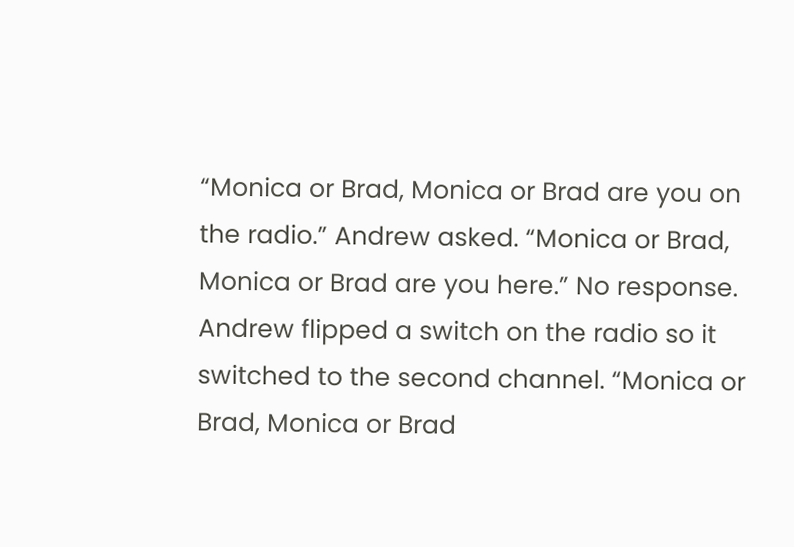“Monica or Brad, Monica or Brad are you on the radio.” Andrew asked. “Monica or Brad, Monica or Brad are you here.” No response. Andrew flipped a switch on the radio so it switched to the second channel. “Monica or Brad, Monica or Brad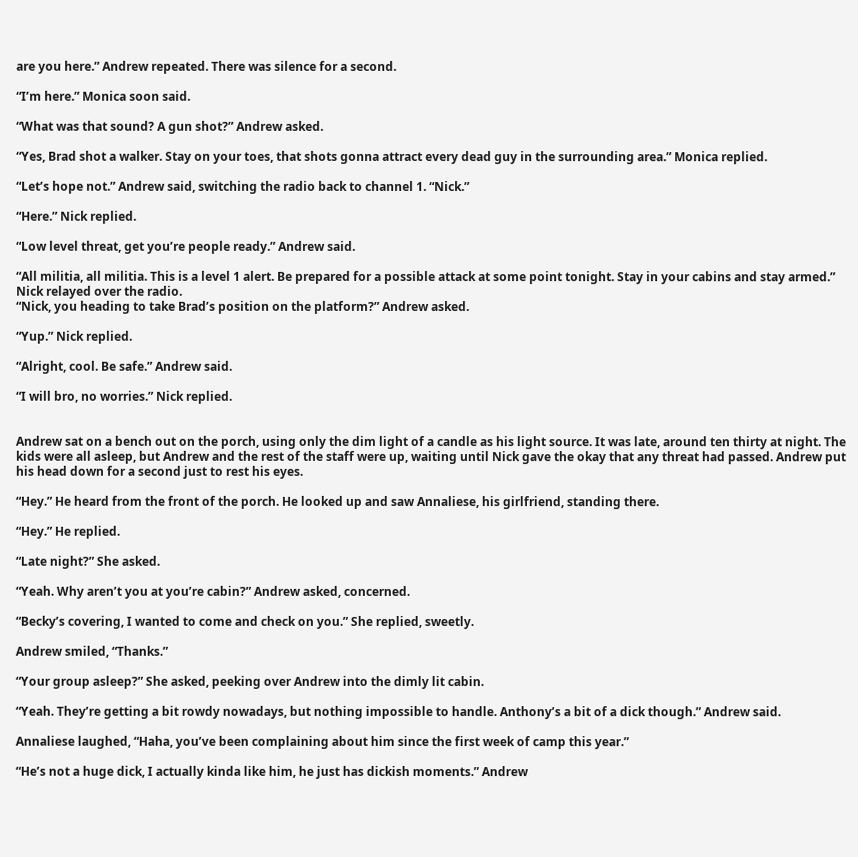are you here.” Andrew repeated. There was silence for a second.

“I’m here.” Monica soon said.

“What was that sound? A gun shot?” Andrew asked.

“Yes, Brad shot a walker. Stay on your toes, that shots gonna attract every dead guy in the surrounding area.” Monica replied.

“Let’s hope not.” Andrew said, switching the radio back to channel 1. “Nick.”

“Here.” Nick replied.

“Low level threat, get you’re people ready.” Andrew said.

“All militia, all militia. This is a level 1 alert. Be prepared for a possible attack at some point tonight. Stay in your cabins and stay armed.” Nick relayed over the radio.
“Nick, you heading to take Brad’s position on the platform?” Andrew asked.

“Yup.” Nick replied.

“Alright, cool. Be safe.” Andrew said.

“I will bro, no worries.” Nick replied.


Andrew sat on a bench out on the porch, using only the dim light of a candle as his light source. It was late, around ten thirty at night. The kids were all asleep, but Andrew and the rest of the staff were up, waiting until Nick gave the okay that any threat had passed. Andrew put his head down for a second just to rest his eyes.

“Hey.” He heard from the front of the porch. He looked up and saw Annaliese, his girlfriend, standing there.

“Hey.” He replied.

“Late night?” She asked.

“Yeah. Why aren’t you at you’re cabin?” Andrew asked, concerned.

“Becky’s covering, I wanted to come and check on you.” She replied, sweetly.

Andrew smiled, “Thanks.”

“Your group asleep?” She asked, peeking over Andrew into the dimly lit cabin.

“Yeah. They’re getting a bit rowdy nowadays, but nothing impossible to handle. Anthony’s a bit of a dick though.” Andrew said.

Annaliese laughed, “Haha, you’ve been complaining about him since the first week of camp this year.”

“He’s not a huge dick, I actually kinda like him, he just has dickish moments.” Andrew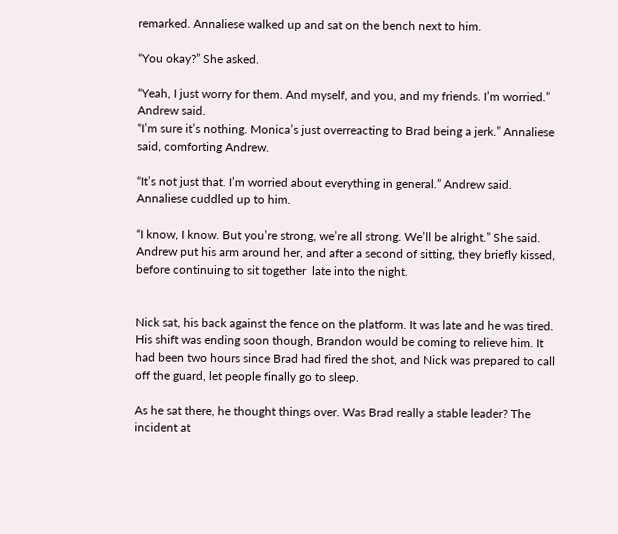remarked. Annaliese walked up and sat on the bench next to him.

“You okay?” She asked.

“Yeah, I just worry for them. And myself, and you, and my friends. I’m worried.” Andrew said.
“I’m sure it’s nothing. Monica’s just overreacting to Brad being a jerk.” Annaliese said, comforting Andrew.

“It’s not just that. I’m worried about everything in general.” Andrew said. Annaliese cuddled up to him.

“I know, I know. But you’re strong, we’re all strong. We’ll be alright.” She said. Andrew put his arm around her, and after a second of sitting, they briefly kissed, before continuing to sit together  late into the night.


Nick sat, his back against the fence on the platform. It was late and he was tired. His shift was ending soon though, Brandon would be coming to relieve him. It had been two hours since Brad had fired the shot, and Nick was prepared to call off the guard, let people finally go to sleep.

As he sat there, he thought things over. Was Brad really a stable leader? The incident at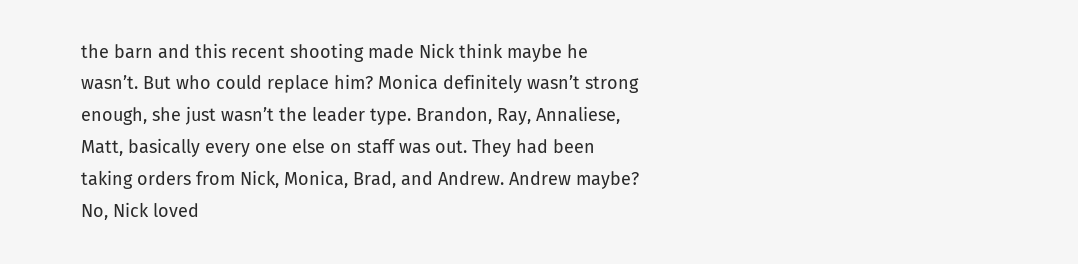the barn and this recent shooting made Nick think maybe he wasn’t. But who could replace him? Monica definitely wasn’t strong enough, she just wasn’t the leader type. Brandon, Ray, Annaliese, Matt, basically every one else on staff was out. They had been taking orders from Nick, Monica, Brad, and Andrew. Andrew maybe? No, Nick loved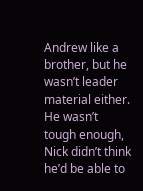Andrew like a brother, but he wasn’t leader material either. He wasn’t tough enough, Nick didn’t think he’d be able to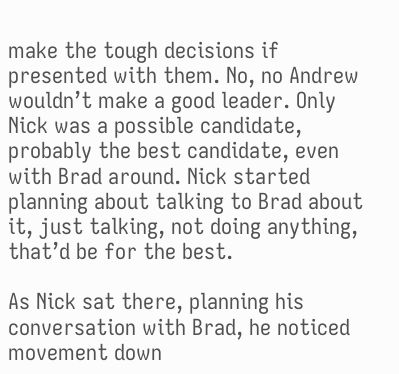make the tough decisions if presented with them. No, no Andrew wouldn’t make a good leader. Only Nick was a possible candidate, probably the best candidate, even with Brad around. Nick started planning about talking to Brad about it, just talking, not doing anything, that’d be for the best.

As Nick sat there, planning his conversation with Brad, he noticed movement down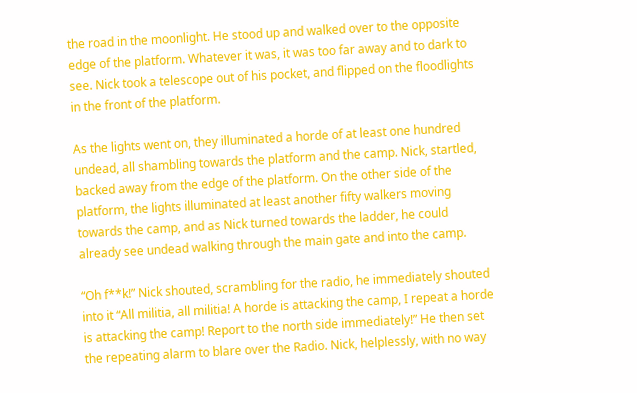the road in the moonlight. He stood up and walked over to the opposite edge of the platform. Whatever it was, it was too far away and to dark to see. Nick took a telescope out of his pocket, and flipped on the floodlights in the front of the platform.

As the lights went on, they illuminated a horde of at least one hundred undead, all shambling towards the platform and the camp. Nick, startled, backed away from the edge of the platform. On the other side of the platform, the lights illuminated at least another fifty walkers moving towards the camp, and as Nick turned towards the ladder, he could already see undead walking through the main gate and into the camp.

“Oh f**k!” Nick shouted, scrambling for the radio, he immediately shouted into it “All militia, all militia! A horde is attacking the camp, I repeat a horde is attacking the camp! Report to the north side immediately!” He then set the repeating alarm to blare over the Radio. Nick, helplessly, with no way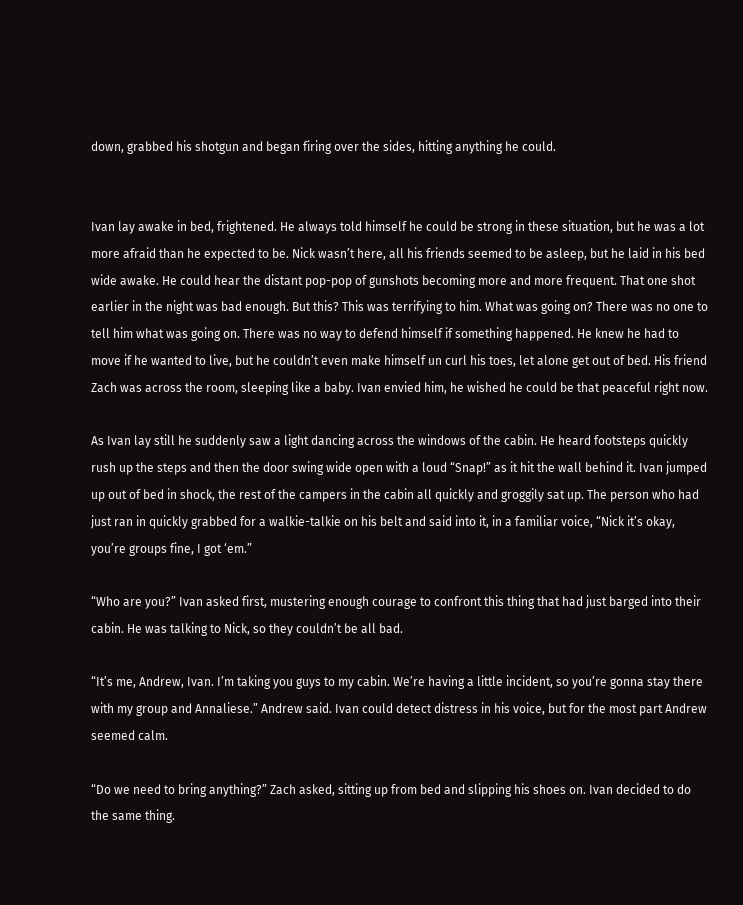down, grabbed his shotgun and began firing over the sides, hitting anything he could.


Ivan lay awake in bed, frightened. He always told himself he could be strong in these situation, but he was a lot more afraid than he expected to be. Nick wasn’t here, all his friends seemed to be asleep, but he laid in his bed wide awake. He could hear the distant pop-pop of gunshots becoming more and more frequent. That one shot earlier in the night was bad enough. But this? This was terrifying to him. What was going on? There was no one to tell him what was going on. There was no way to defend himself if something happened. He knew he had to move if he wanted to live, but he couldn’t even make himself un curl his toes, let alone get out of bed. His friend Zach was across the room, sleeping like a baby. Ivan envied him, he wished he could be that peaceful right now.

As Ivan lay still he suddenly saw a light dancing across the windows of the cabin. He heard footsteps quickly rush up the steps and then the door swing wide open with a loud “Snap!” as it hit the wall behind it. Ivan jumped up out of bed in shock, the rest of the campers in the cabin all quickly and groggily sat up. The person who had just ran in quickly grabbed for a walkie-talkie on his belt and said into it, in a familiar voice, “Nick it’s okay, you’re groups fine, I got ‘em.”

“Who are you?” Ivan asked first, mustering enough courage to confront this thing that had just barged into their cabin. He was talking to Nick, so they couldn’t be all bad.

“It’s me, Andrew, Ivan. I’m taking you guys to my cabin. We’re having a little incident, so you’re gonna stay there with my group and Annaliese.” Andrew said. Ivan could detect distress in his voice, but for the most part Andrew seemed calm.

“Do we need to bring anything?” Zach asked, sitting up from bed and slipping his shoes on. Ivan decided to do the same thing.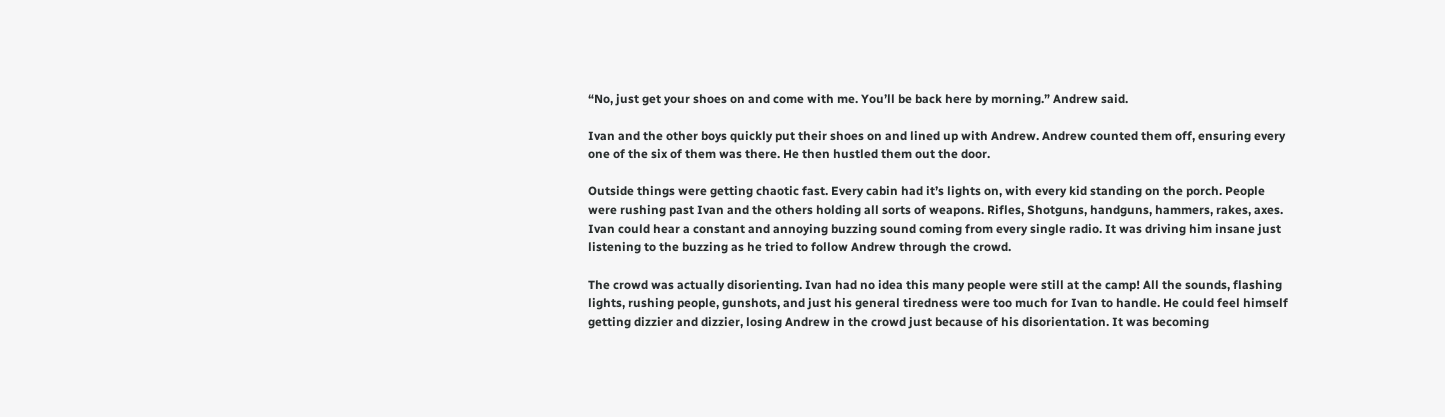“No, just get your shoes on and come with me. You’ll be back here by morning.” Andrew said.

Ivan and the other boys quickly put their shoes on and lined up with Andrew. Andrew counted them off, ensuring every one of the six of them was there. He then hustled them out the door.

Outside things were getting chaotic fast. Every cabin had it’s lights on, with every kid standing on the porch. People were rushing past Ivan and the others holding all sorts of weapons. Rifles, Shotguns, handguns, hammers, rakes, axes. Ivan could hear a constant and annoying buzzing sound coming from every single radio. It was driving him insane just listening to the buzzing as he tried to follow Andrew through the crowd.

The crowd was actually disorienting. Ivan had no idea this many people were still at the camp! All the sounds, flashing lights, rushing people, gunshots, and just his general tiredness were too much for Ivan to handle. He could feel himself getting dizzier and dizzier, losing Andrew in the crowd just because of his disorientation. It was becoming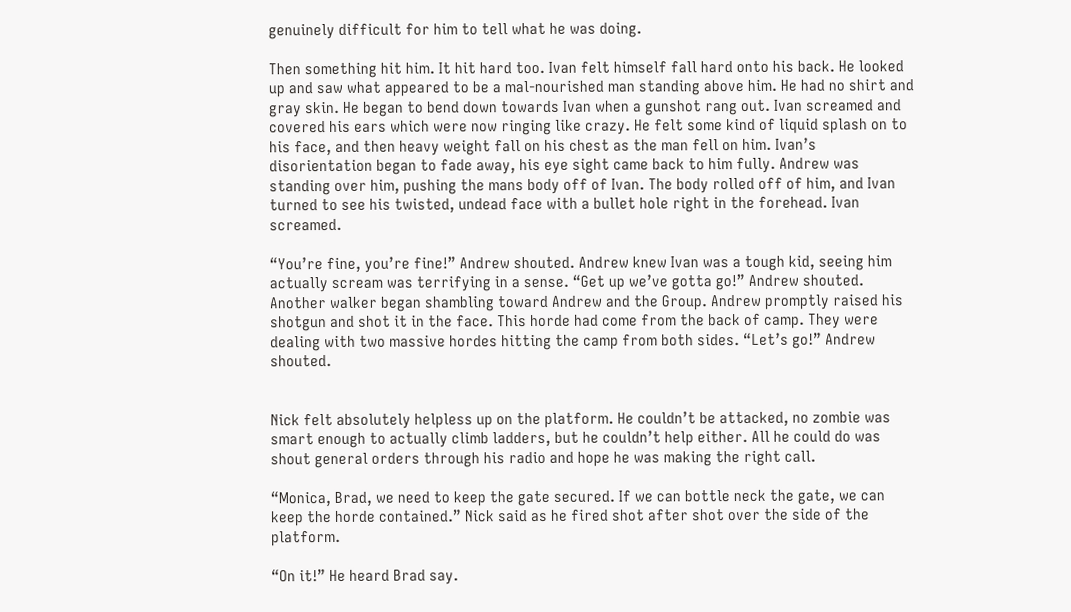genuinely difficult for him to tell what he was doing.

Then something hit him. It hit hard too. Ivan felt himself fall hard onto his back. He looked up and saw what appeared to be a mal-nourished man standing above him. He had no shirt and gray skin. He began to bend down towards Ivan when a gunshot rang out. Ivan screamed and covered his ears which were now ringing like crazy. He felt some kind of liquid splash on to his face, and then heavy weight fall on his chest as the man fell on him. Ivan’s disorientation began to fade away, his eye sight came back to him fully. Andrew was standing over him, pushing the mans body off of Ivan. The body rolled off of him, and Ivan turned to see his twisted, undead face with a bullet hole right in the forehead. Ivan screamed.

“You’re fine, you’re fine!” Andrew shouted. Andrew knew Ivan was a tough kid, seeing him actually scream was terrifying in a sense. “Get up we’ve gotta go!” Andrew shouted. Another walker began shambling toward Andrew and the Group. Andrew promptly raised his shotgun and shot it in the face. This horde had come from the back of camp. They were dealing with two massive hordes hitting the camp from both sides. “Let’s go!” Andrew shouted.


Nick felt absolutely helpless up on the platform. He couldn’t be attacked, no zombie was smart enough to actually climb ladders, but he couldn’t help either. All he could do was shout general orders through his radio and hope he was making the right call.

“Monica, Brad, we need to keep the gate secured. If we can bottle neck the gate, we can keep the horde contained.” Nick said as he fired shot after shot over the side of the platform.

“On it!” He heard Brad say.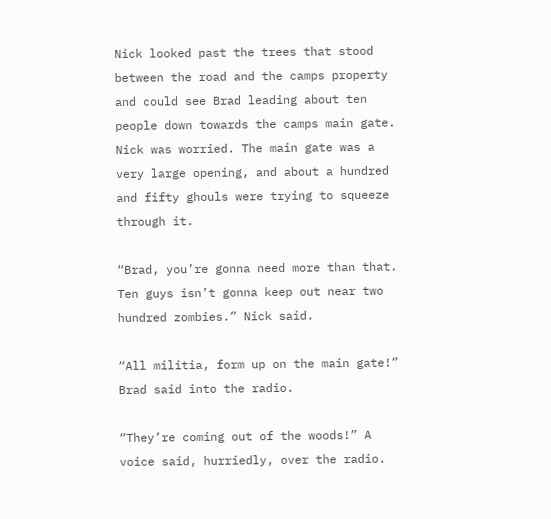Nick looked past the trees that stood between the road and the camps property and could see Brad leading about ten people down towards the camps main gate. Nick was worried. The main gate was a very large opening, and about a hundred and fifty ghouls were trying to squeeze through it.

“Brad, you’re gonna need more than that. Ten guys isn’t gonna keep out near two hundred zombies.” Nick said.

“All militia, form up on the main gate!” Brad said into the radio.

“They’re coming out of the woods!” A voice said, hurriedly, over the radio.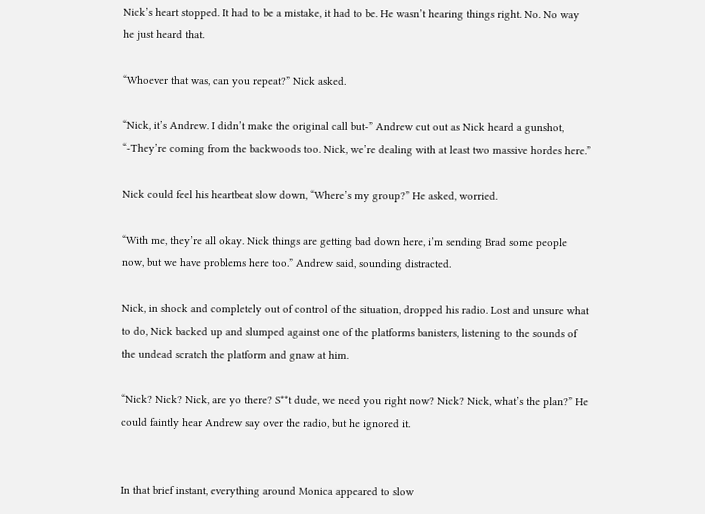Nick’s heart stopped. It had to be a mistake, it had to be. He wasn’t hearing things right. No. No way he just heard that.

“Whoever that was, can you repeat?” Nick asked.

“Nick, it’s Andrew. I didn’t make the original call but-” Andrew cut out as Nick heard a gunshot, “-They’re coming from the backwoods too. Nick, we’re dealing with at least two massive hordes here.”

Nick could feel his heartbeat slow down, “Where’s my group?” He asked, worried.

“With me, they’re all okay. Nick things are getting bad down here, i’m sending Brad some people now, but we have problems here too.” Andrew said, sounding distracted.

Nick, in shock and completely out of control of the situation, dropped his radio. Lost and unsure what to do, Nick backed up and slumped against one of the platforms banisters, listening to the sounds of the undead scratch the platform and gnaw at him.

“Nick? Nick? Nick, are yo there? S**t dude, we need you right now? Nick? Nick, what’s the plan?” He could faintly hear Andrew say over the radio, but he ignored it.


In that brief instant, everything around Monica appeared to slow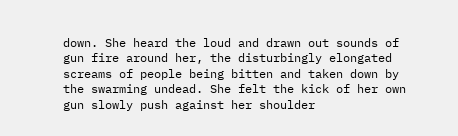down. She heard the loud and drawn out sounds of gun fire around her, the disturbingly elongated screams of people being bitten and taken down by the swarming undead. She felt the kick of her own gun slowly push against her shoulder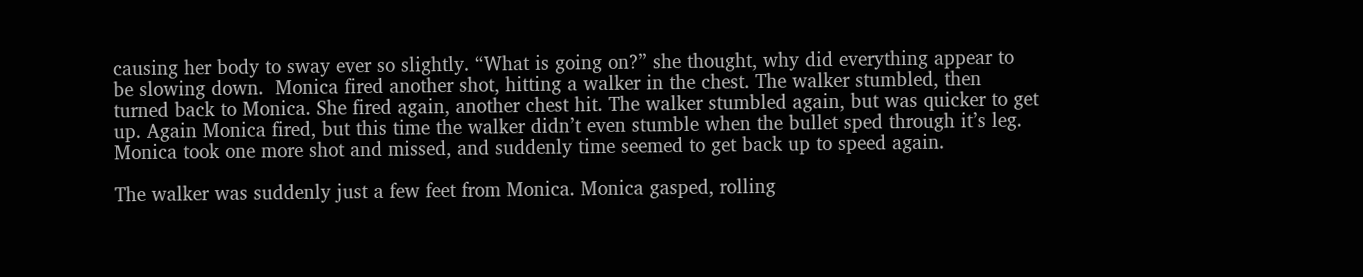causing her body to sway ever so slightly. “What is going on?” she thought, why did everything appear to be slowing down.  Monica fired another shot, hitting a walker in the chest. The walker stumbled, then turned back to Monica. She fired again, another chest hit. The walker stumbled again, but was quicker to get up. Again Monica fired, but this time the walker didn’t even stumble when the bullet sped through it’s leg. Monica took one more shot and missed, and suddenly time seemed to get back up to speed again.

The walker was suddenly just a few feet from Monica. Monica gasped, rolling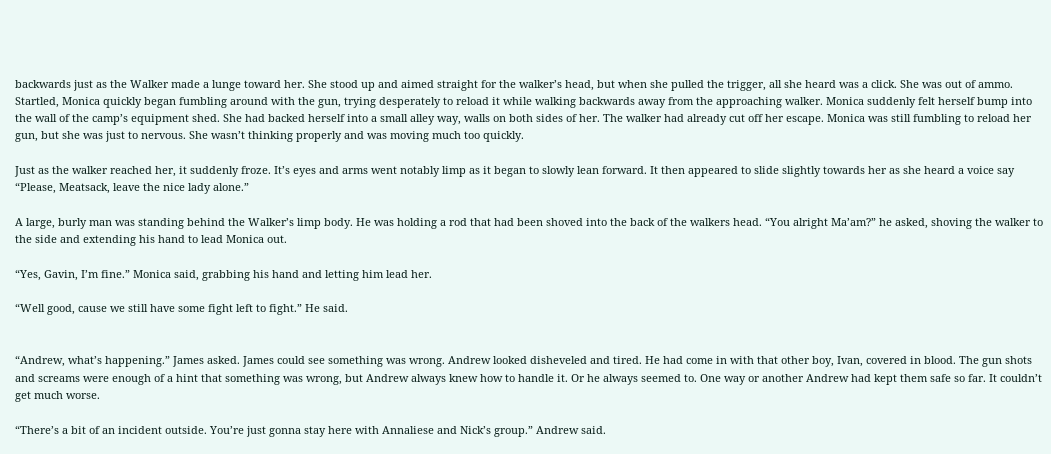backwards just as the Walker made a lunge toward her. She stood up and aimed straight for the walker’s head, but when she pulled the trigger, all she heard was a click. She was out of ammo. Startled, Monica quickly began fumbling around with the gun, trying desperately to reload it while walking backwards away from the approaching walker. Monica suddenly felt herself bump into the wall of the camp’s equipment shed. She had backed herself into a small alley way, walls on both sides of her. The walker had already cut off her escape. Monica was still fumbling to reload her gun, but she was just to nervous. She wasn’t thinking properly and was moving much too quickly.

Just as the walker reached her, it suddenly froze. It’s eyes and arms went notably limp as it began to slowly lean forward. It then appeared to slide slightly towards her as she heard a voice say “Please, Meatsack, leave the nice lady alone.”

A large, burly man was standing behind the Walker’s limp body. He was holding a rod that had been shoved into the back of the walkers head. “You alright Ma’am?” he asked, shoving the walker to the side and extending his hand to lead Monica out.

“Yes, Gavin, I’m fine.” Monica said, grabbing his hand and letting him lead her.

“Well good, cause we still have some fight left to fight.” He said.


“Andrew, what’s happening.” James asked. James could see something was wrong. Andrew looked disheveled and tired. He had come in with that other boy, Ivan, covered in blood. The gun shots and screams were enough of a hint that something was wrong, but Andrew always knew how to handle it. Or he always seemed to. One way or another Andrew had kept them safe so far. It couldn’t get much worse.

“There’s a bit of an incident outside. You’re just gonna stay here with Annaliese and Nick’s group.” Andrew said.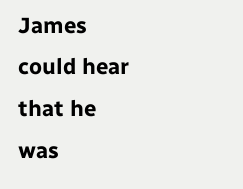James could hear that he was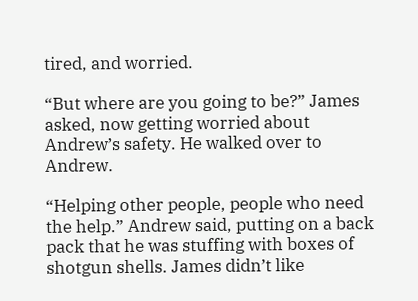tired, and worried.

“But where are you going to be?” James asked, now getting worried about Andrew’s safety. He walked over to Andrew.

“Helping other people, people who need the help.” Andrew said, putting on a back pack that he was stuffing with boxes of shotgun shells. James didn’t like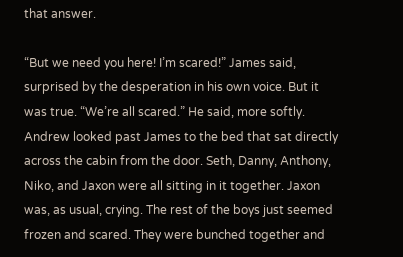that answer.

“But we need you here! I’m scared!” James said, surprised by the desperation in his own voice. But it was true. “We’re all scared.” He said, more softly. Andrew looked past James to the bed that sat directly across the cabin from the door. Seth, Danny, Anthony, Niko, and Jaxon were all sitting in it together. Jaxon was, as usual, crying. The rest of the boys just seemed frozen and scared. They were bunched together and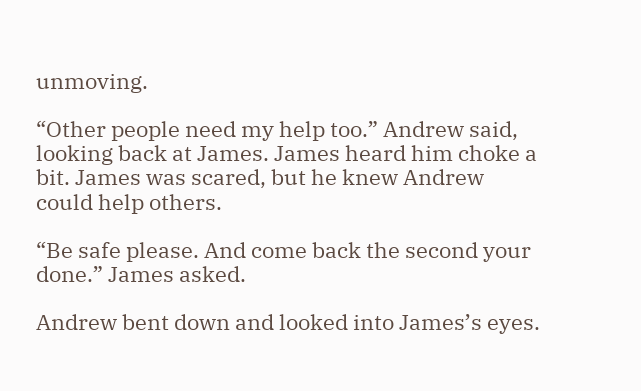unmoving.

“Other people need my help too.” Andrew said, looking back at James. James heard him choke a bit. James was scared, but he knew Andrew could help others.

“Be safe please. And come back the second your done.” James asked.

Andrew bent down and looked into James’s eyes.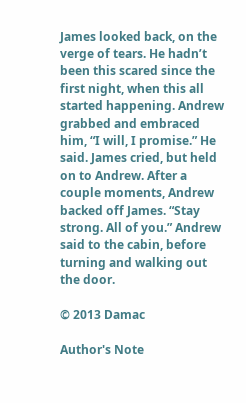James looked back, on the verge of tears. He hadn’t been this scared since the first night, when this all started happening. Andrew grabbed and embraced him, “I will, I promise.” He said. James cried, but held on to Andrew. After a couple moments, Andrew backed off James. “Stay strong. All of you.” Andrew said to the cabin, before turning and walking out the door.

© 2013 Damac

Author's Note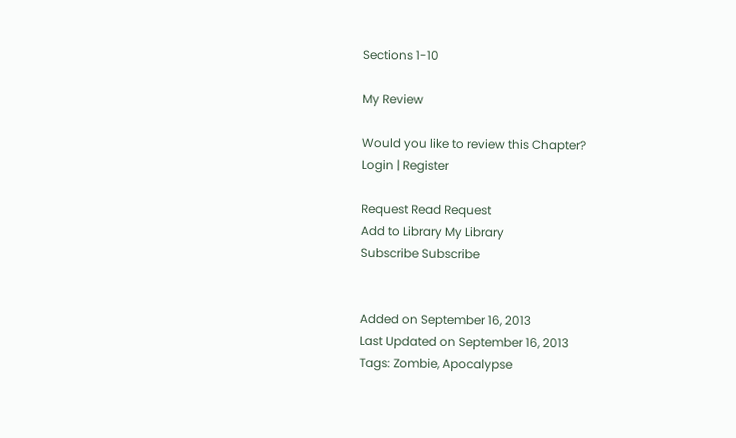Sections 1-10

My Review

Would you like to review this Chapter?
Login | Register

Request Read Request
Add to Library My Library
Subscribe Subscribe


Added on September 16, 2013
Last Updated on September 16, 2013
Tags: Zombie, Apocalypse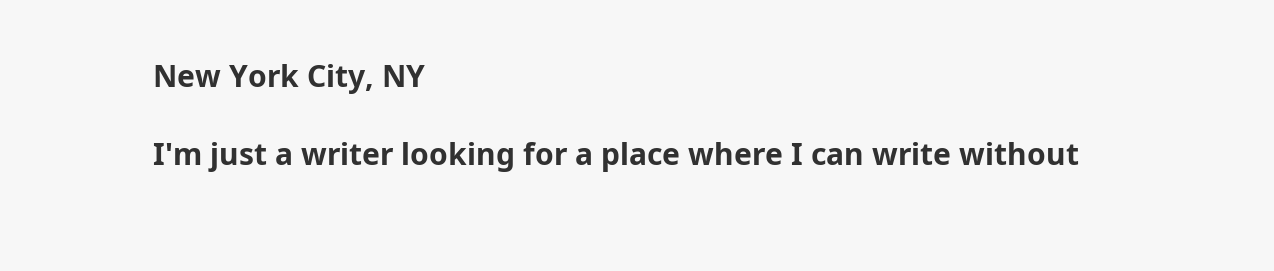New York City, NY

I'm just a writer looking for a place where I can write without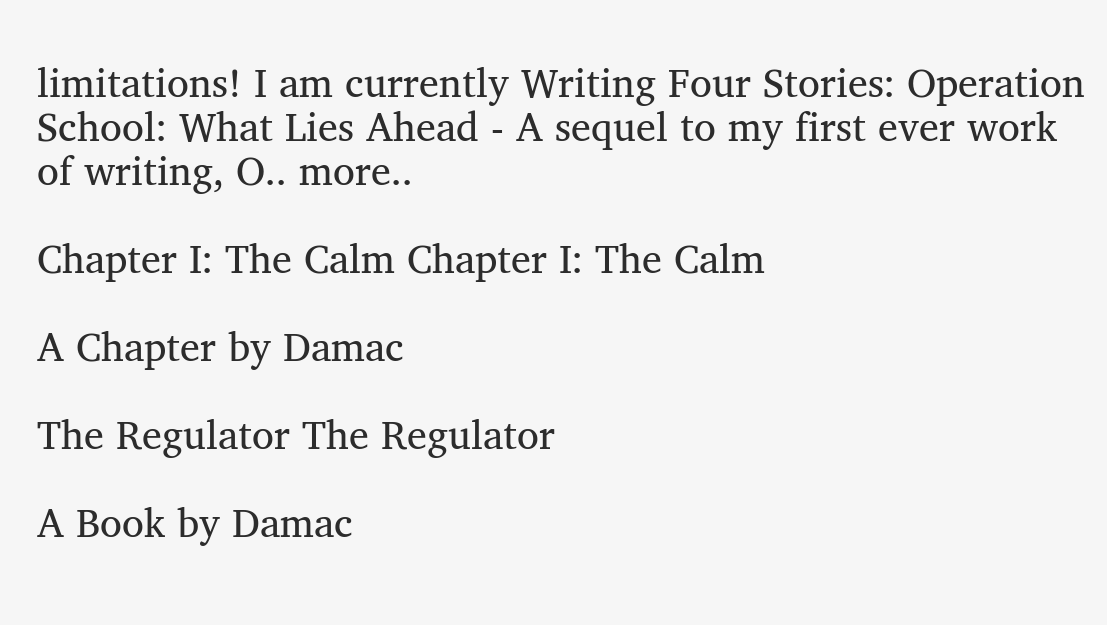limitations! I am currently Writing Four Stories: Operation School: What Lies Ahead - A sequel to my first ever work of writing, O.. more..

Chapter I: The Calm Chapter I: The Calm

A Chapter by Damac

The Regulator The Regulator

A Book by Damac